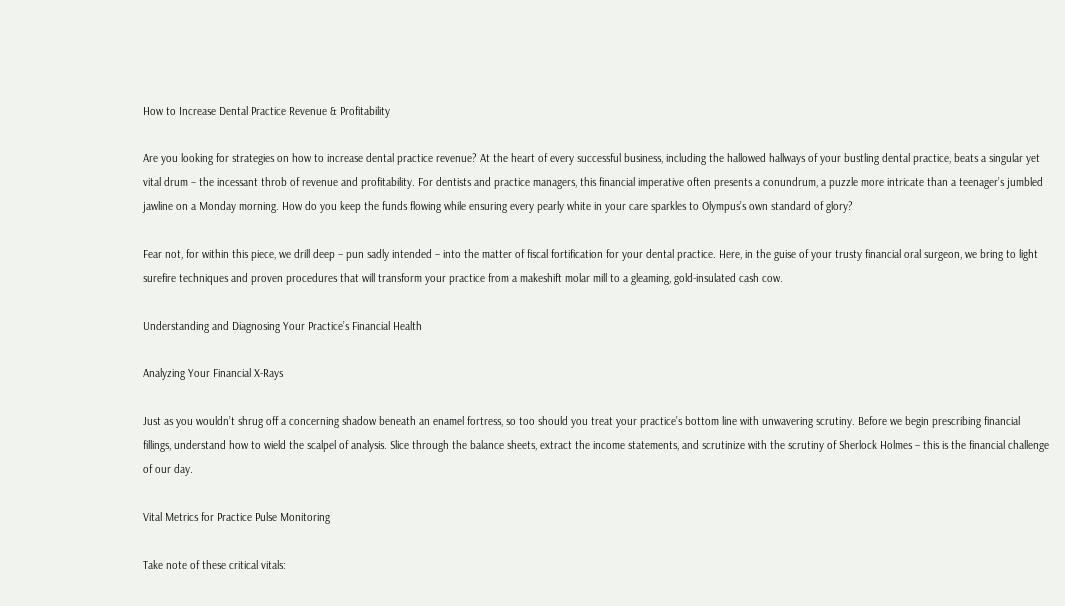How to Increase Dental Practice Revenue & Profitability

Are you looking for strategies on how to increase dental practice revenue? At the heart of every successful business, including the hallowed hallways of your bustling dental practice, beats a singular yet vital drum – the incessant throb of revenue and profitability. For dentists and practice managers, this financial imperative often presents a conundrum, a puzzle more intricate than a teenager’s jumbled jawline on a Monday morning. How do you keep the funds flowing while ensuring every pearly white in your care sparkles to Olympus’s own standard of glory?

Fear not, for within this piece, we drill deep – pun sadly intended – into the matter of fiscal fortification for your dental practice. Here, in the guise of your trusty financial oral surgeon, we bring to light surefire techniques and proven procedures that will transform your practice from a makeshift molar mill to a gleaming, gold-insulated cash cow.

Understanding and Diagnosing Your Practice’s Financial Health

Analyzing Your Financial X-Rays

Just as you wouldn’t shrug off a concerning shadow beneath an enamel fortress, so too should you treat your practice’s bottom line with unwavering scrutiny. Before we begin prescribing financial fillings, understand how to wield the scalpel of analysis. Slice through the balance sheets, extract the income statements, and scrutinize with the scrutiny of Sherlock Holmes – this is the financial challenge of our day.

Vital Metrics for Practice Pulse Monitoring

Take note of these critical vitals: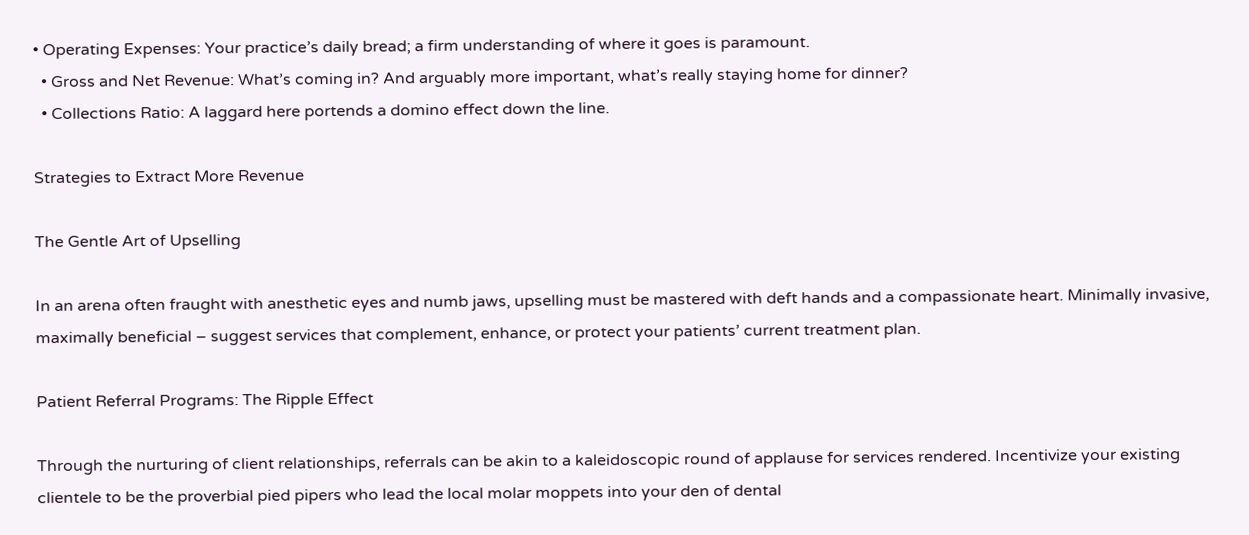• Operating Expenses: Your practice’s daily bread; a firm understanding of where it goes is paramount.
  • Gross and Net Revenue: What’s coming in? And arguably more important, what’s really staying home for dinner?
  • Collections Ratio: A laggard here portends a domino effect down the line.

Strategies to Extract More Revenue

The Gentle Art of Upselling

In an arena often fraught with anesthetic eyes and numb jaws, upselling must be mastered with deft hands and a compassionate heart. Minimally invasive, maximally beneficial – suggest services that complement, enhance, or protect your patients’ current treatment plan.

Patient Referral Programs: The Ripple Effect

Through the nurturing of client relationships, referrals can be akin to a kaleidoscopic round of applause for services rendered. Incentivize your existing clientele to be the proverbial pied pipers who lead the local molar moppets into your den of dental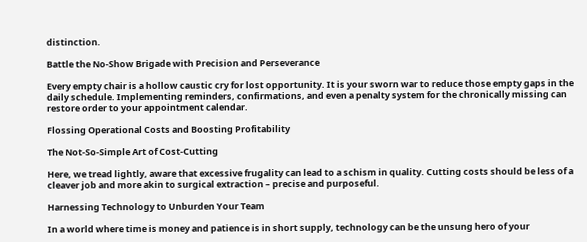distinction.

Battle the No-Show Brigade with Precision and Perseverance

Every empty chair is a hollow caustic cry for lost opportunity. It is your sworn war to reduce those empty gaps in the daily schedule. Implementing reminders, confirmations, and even a penalty system for the chronically missing can restore order to your appointment calendar.

Flossing Operational Costs and Boosting Profitability

The Not-So-Simple Art of Cost-Cutting

Here, we tread lightly, aware that excessive frugality can lead to a schism in quality. Cutting costs should be less of a cleaver job and more akin to surgical extraction – precise and purposeful.

Harnessing Technology to Unburden Your Team

In a world where time is money and patience is in short supply, technology can be the unsung hero of your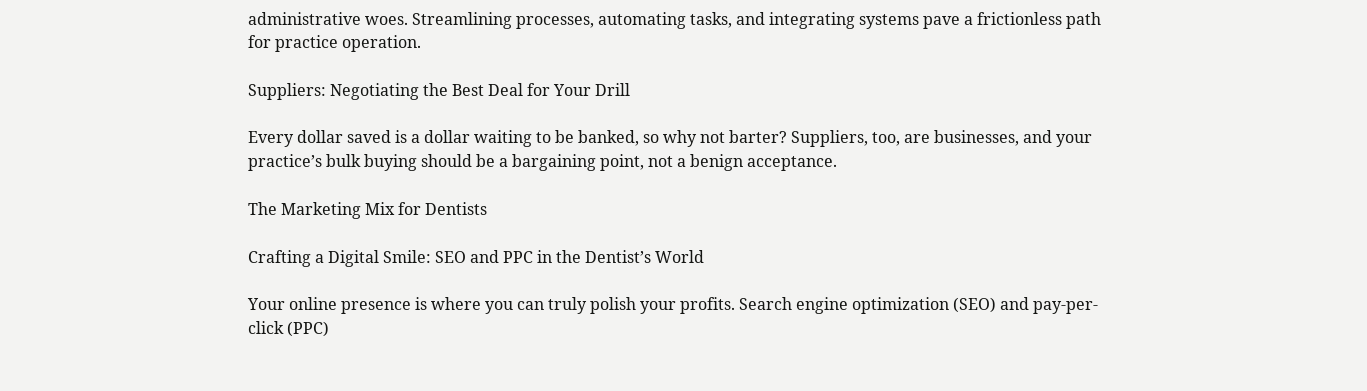administrative woes. Streamlining processes, automating tasks, and integrating systems pave a frictionless path for practice operation.

Suppliers: Negotiating the Best Deal for Your Drill

Every dollar saved is a dollar waiting to be banked, so why not barter? Suppliers, too, are businesses, and your practice’s bulk buying should be a bargaining point, not a benign acceptance.

The Marketing Mix for Dentists

Crafting a Digital Smile: SEO and PPC in the Dentist’s World

Your online presence is where you can truly polish your profits. Search engine optimization (SEO) and pay-per-click (PPC)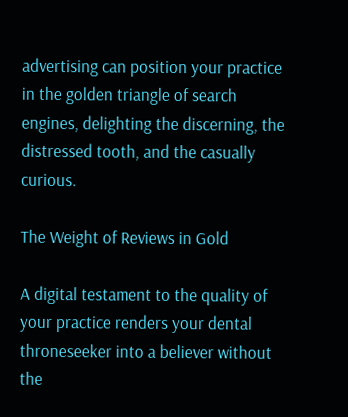advertising can position your practice in the golden triangle of search engines, delighting the discerning, the distressed tooth, and the casually curious.

The Weight of Reviews in Gold

A digital testament to the quality of your practice renders your dental throneseeker into a believer without the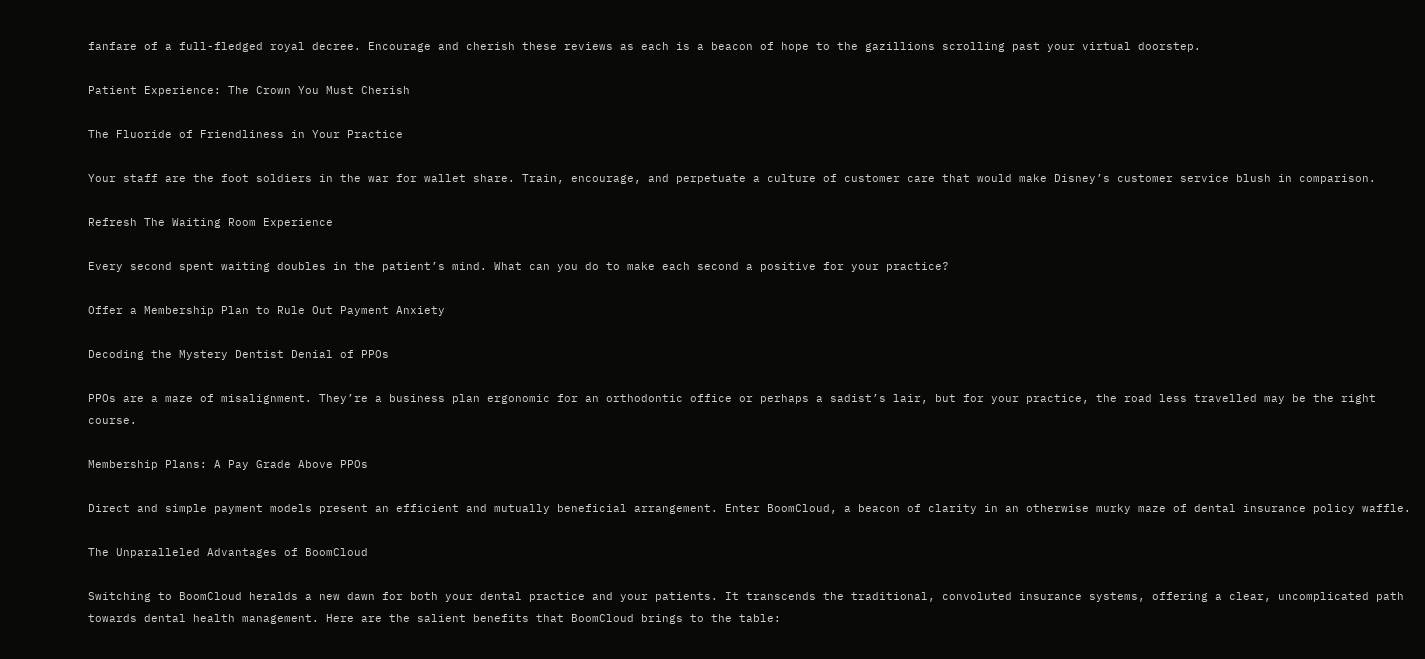fanfare of a full-fledged royal decree. Encourage and cherish these reviews as each is a beacon of hope to the gazillions scrolling past your virtual doorstep.

Patient Experience: The Crown You Must Cherish

The Fluoride of Friendliness in Your Practice

Your staff are the foot soldiers in the war for wallet share. Train, encourage, and perpetuate a culture of customer care that would make Disney’s customer service blush in comparison.

Refresh The Waiting Room Experience

Every second spent waiting doubles in the patient’s mind. What can you do to make each second a positive for your practice?

Offer a Membership Plan to Rule Out Payment Anxiety

Decoding the Mystery Dentist Denial of PPOs

PPOs are a maze of misalignment. They’re a business plan ergonomic for an orthodontic office or perhaps a sadist’s lair, but for your practice, the road less travelled may be the right course.

Membership Plans: A Pay Grade Above PPOs

Direct and simple payment models present an efficient and mutually beneficial arrangement. Enter BoomCloud, a beacon of clarity in an otherwise murky maze of dental insurance policy waffle.

The Unparalleled Advantages of BoomCloud

Switching to BoomCloud heralds a new dawn for both your dental practice and your patients. It transcends the traditional, convoluted insurance systems, offering a clear, uncomplicated path towards dental health management. Here are the salient benefits that BoomCloud brings to the table: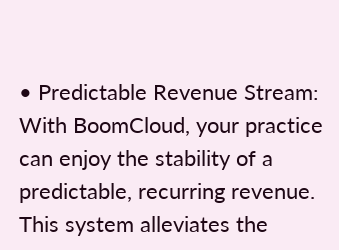• Predictable Revenue Stream: With BoomCloud, your practice can enjoy the stability of a predictable, recurring revenue. This system alleviates the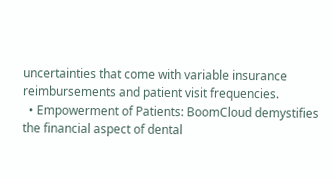uncertainties that come with variable insurance reimbursements and patient visit frequencies.
  • Empowerment of Patients: BoomCloud demystifies the financial aspect of dental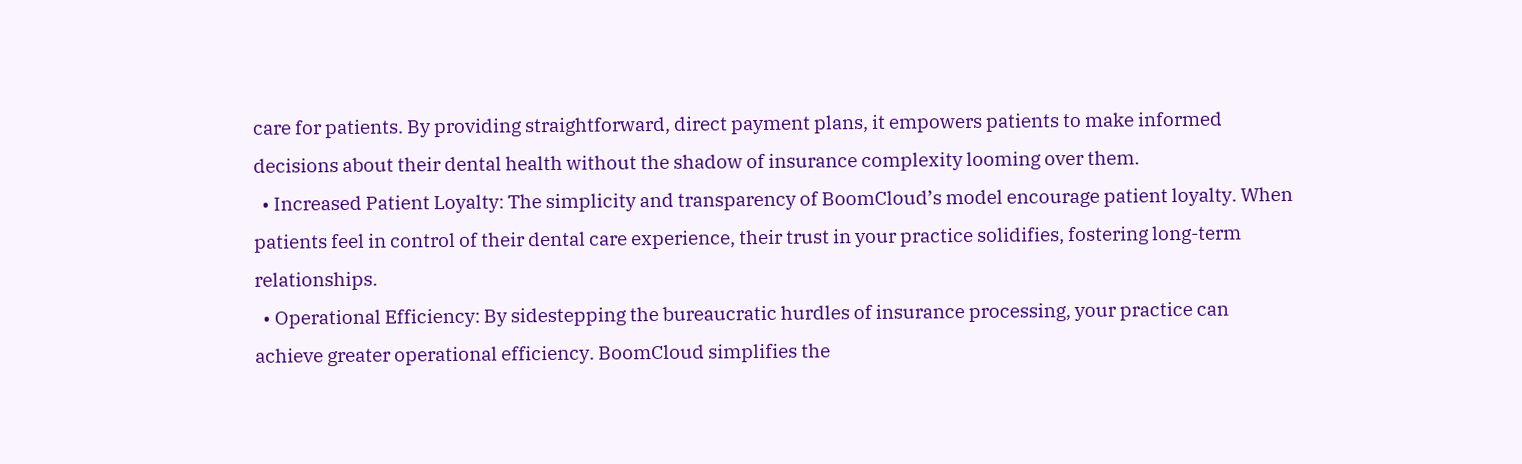care for patients. By providing straightforward, direct payment plans, it empowers patients to make informed decisions about their dental health without the shadow of insurance complexity looming over them.
  • Increased Patient Loyalty: The simplicity and transparency of BoomCloud’s model encourage patient loyalty. When patients feel in control of their dental care experience, their trust in your practice solidifies, fostering long-term relationships.
  • Operational Efficiency: By sidestepping the bureaucratic hurdles of insurance processing, your practice can achieve greater operational efficiency. BoomCloud simplifies the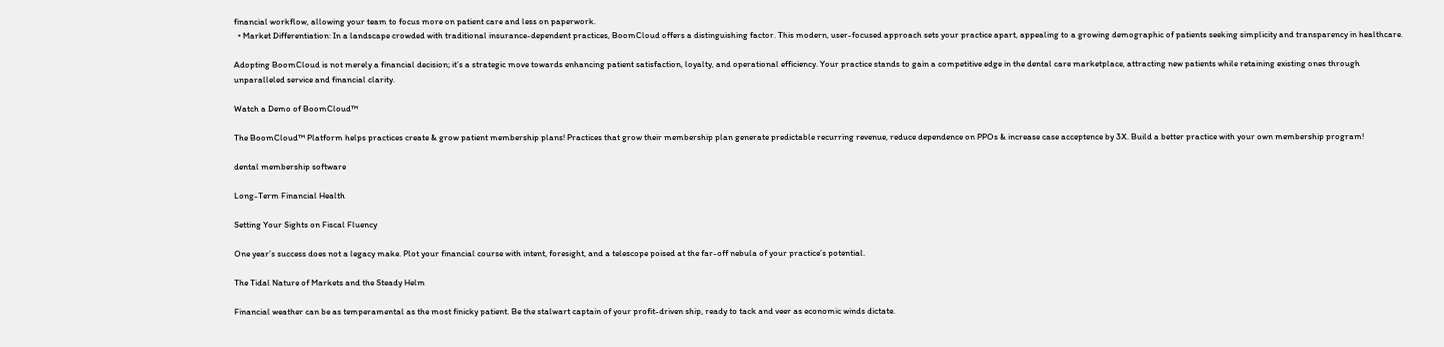financial workflow, allowing your team to focus more on patient care and less on paperwork.
  • Market Differentiation: In a landscape crowded with traditional insurance-dependent practices, BoomCloud offers a distinguishing factor. This modern, user-focused approach sets your practice apart, appealing to a growing demographic of patients seeking simplicity and transparency in healthcare.

Adopting BoomCloud is not merely a financial decision; it’s a strategic move towards enhancing patient satisfaction, loyalty, and operational efficiency. Your practice stands to gain a competitive edge in the dental care marketplace, attracting new patients while retaining existing ones through unparalleled service and financial clarity.

Watch a Demo of BoomCloud™

The BoomCloud™ Platform helps practices create & grow patient membership plans! Practices that grow their membership plan generate predictable recurring revenue, reduce dependence on PPOs & increase case acceptence by 3X. Build a better practice with your own membership program!

dental membership software

Long-Term Financial Health

Setting Your Sights on Fiscal Fluency

One year’s success does not a legacy make. Plot your financial course with intent, foresight, and a telescope poised at the far-off nebula of your practice’s potential.

The Tidal Nature of Markets and the Steady Helm

Financial weather can be as temperamental as the most finicky patient. Be the stalwart captain of your profit-driven ship, ready to tack and veer as economic winds dictate.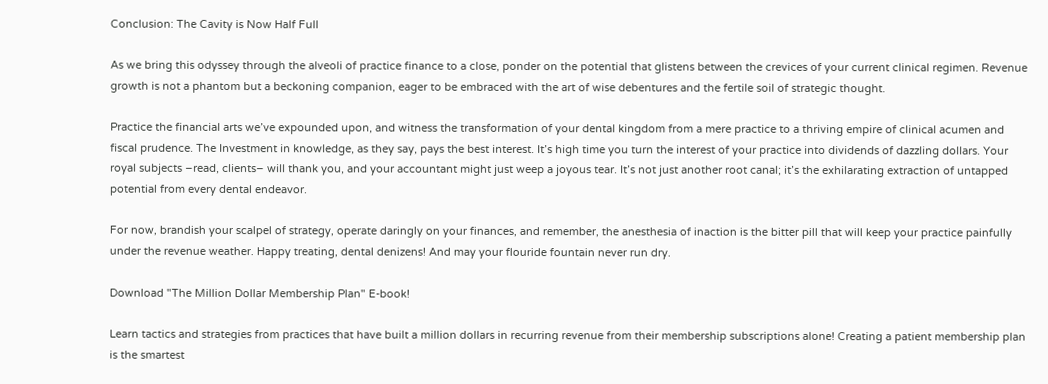Conclusion: The Cavity is Now Half Full

As we bring this odyssey through the alveoli of practice finance to a close, ponder on the potential that glistens between the crevices of your current clinical regimen. Revenue growth is not a phantom but a beckoning companion, eager to be embraced with the art of wise debentures and the fertile soil of strategic thought.

Practice the financial arts we’ve expounded upon, and witness the transformation of your dental kingdom from a mere practice to a thriving empire of clinical acumen and fiscal prudence. The Investment in knowledge, as they say, pays the best interest. It’s high time you turn the interest of your practice into dividends of dazzling dollars. Your royal subjects –read, clients– will thank you, and your accountant might just weep a joyous tear. It’s not just another root canal; it’s the exhilarating extraction of untapped potential from every dental endeavor.

For now, brandish your scalpel of strategy, operate daringly on your finances, and remember, the anesthesia of inaction is the bitter pill that will keep your practice painfully under the revenue weather. Happy treating, dental denizens! And may your flouride fountain never run dry.

Download "The Million Dollar Membership Plan" E-book!

Learn tactics and strategies from practices that have built a million dollars in recurring revenue from their membership subscriptions alone! Creating a patient membership plan is the smartest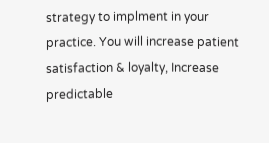strategy to implment in your practice. You will increase patient satisfaction & loyalty, Increase predictable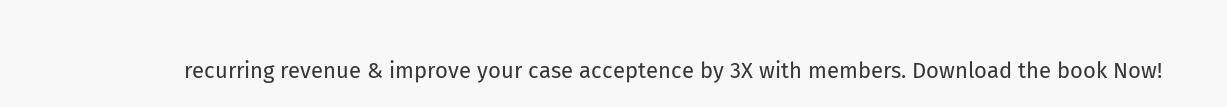recurring revenue & improve your case acceptence by 3X with members. Download the book Now!